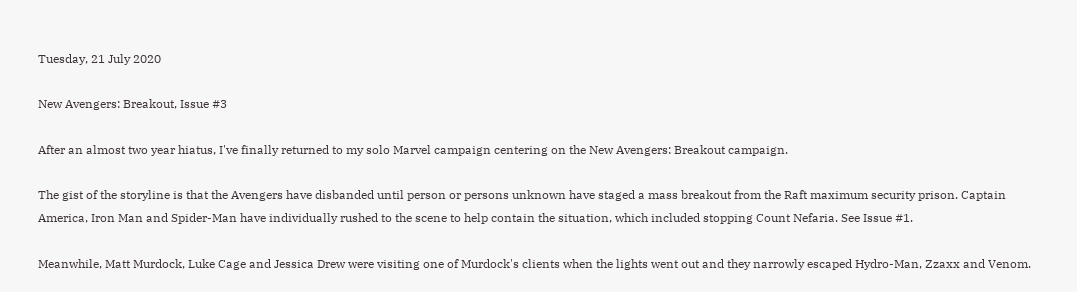Tuesday, 21 July 2020

New Avengers: Breakout, Issue #3

After an almost two year hiatus, I've finally returned to my solo Marvel campaign centering on the New Avengers: Breakout campaign.

The gist of the storyline is that the Avengers have disbanded until person or persons unknown have staged a mass breakout from the Raft maximum security prison. Captain America, Iron Man and Spider-Man have individually rushed to the scene to help contain the situation, which included stopping Count Nefaria. See Issue #1.

Meanwhile, Matt Murdock, Luke Cage and Jessica Drew were visiting one of Murdock's clients when the lights went out and they narrowly escaped Hydro-Man, Zzaxx and Venom.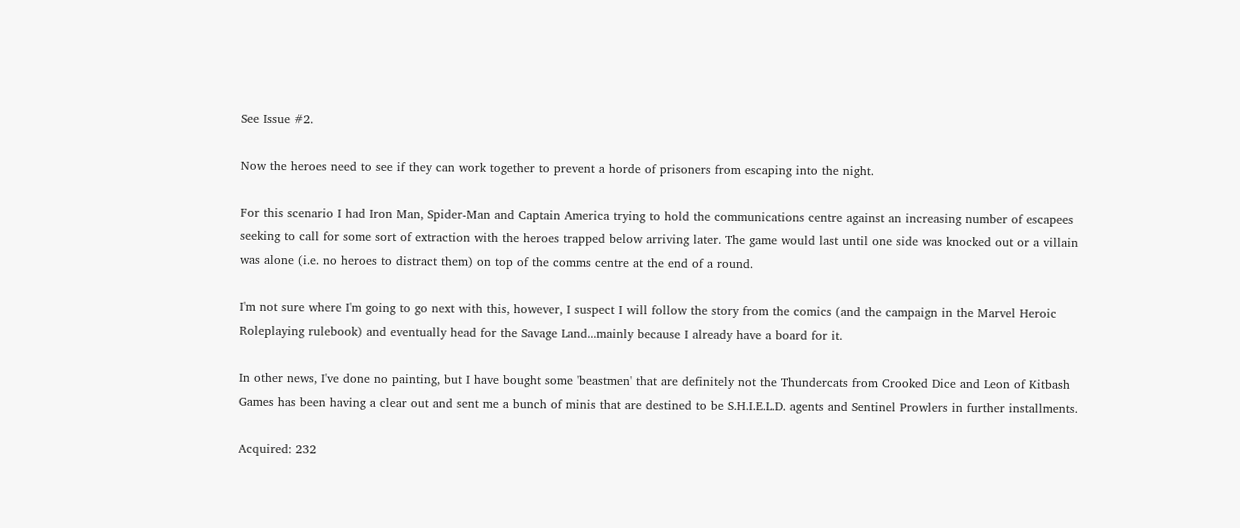See Issue #2.

Now the heroes need to see if they can work together to prevent a horde of prisoners from escaping into the night.

For this scenario I had Iron Man, Spider-Man and Captain America trying to hold the communications centre against an increasing number of escapees seeking to call for some sort of extraction with the heroes trapped below arriving later. The game would last until one side was knocked out or a villain was alone (i.e. no heroes to distract them) on top of the comms centre at the end of a round.

I'm not sure where I'm going to go next with this, however, I suspect I will follow the story from the comics (and the campaign in the Marvel Heroic Roleplaying rulebook) and eventually head for the Savage Land...mainly because I already have a board for it.

In other news, I've done no painting, but I have bought some 'beastmen' that are definitely not the Thundercats from Crooked Dice and Leon of Kitbash Games has been having a clear out and sent me a bunch of minis that are destined to be S.H.I.E.L.D. agents and Sentinel Prowlers in further installments.

Acquired: 232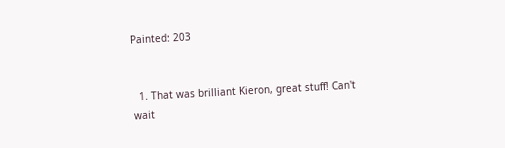Painted: 203


  1. That was brilliant Kieron, great stuff! Can't wait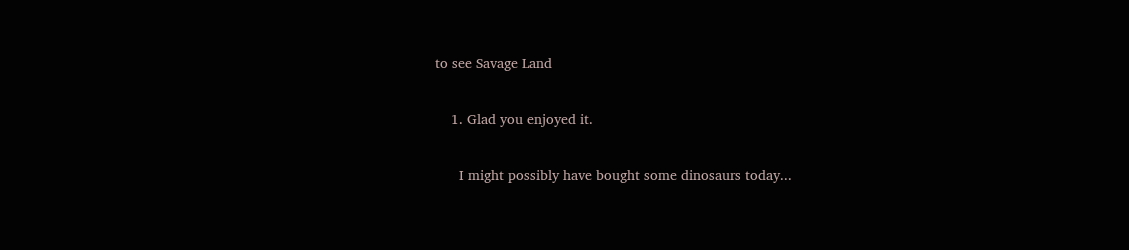to see Savage Land

    1. Glad you enjoyed it.

      I might possibly have bought some dinosaurs today...